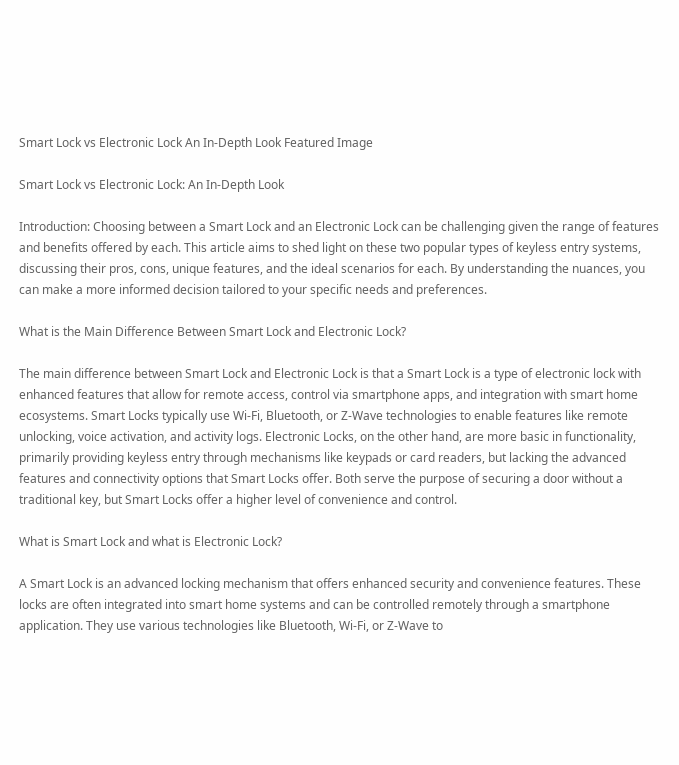Smart Lock vs Electronic Lock An In-Depth Look Featured Image

Smart Lock vs Electronic Lock: An In-Depth Look

Introduction: Choosing between a Smart Lock and an Electronic Lock can be challenging given the range of features and benefits offered by each. This article aims to shed light on these two popular types of keyless entry systems, discussing their pros, cons, unique features, and the ideal scenarios for each. By understanding the nuances, you can make a more informed decision tailored to your specific needs and preferences.

What is the Main Difference Between Smart Lock and Electronic Lock?

The main difference between Smart Lock and Electronic Lock is that a Smart Lock is a type of electronic lock with enhanced features that allow for remote access, control via smartphone apps, and integration with smart home ecosystems. Smart Locks typically use Wi-Fi, Bluetooth, or Z-Wave technologies to enable features like remote unlocking, voice activation, and activity logs. Electronic Locks, on the other hand, are more basic in functionality, primarily providing keyless entry through mechanisms like keypads or card readers, but lacking the advanced features and connectivity options that Smart Locks offer. Both serve the purpose of securing a door without a traditional key, but Smart Locks offer a higher level of convenience and control.

What is Smart Lock and what is Electronic Lock?

A Smart Lock is an advanced locking mechanism that offers enhanced security and convenience features. These locks are often integrated into smart home systems and can be controlled remotely through a smartphone application. They use various technologies like Bluetooth, Wi-Fi, or Z-Wave to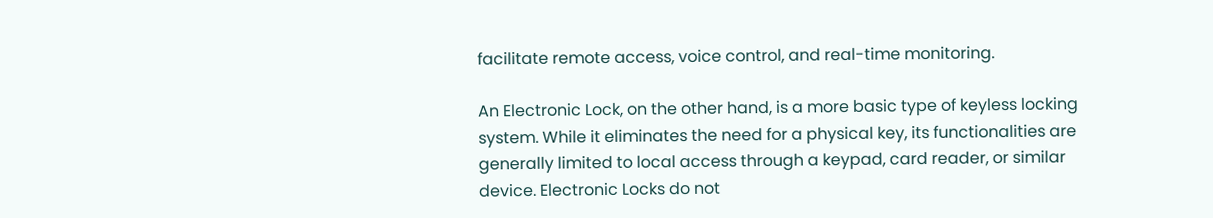facilitate remote access, voice control, and real-time monitoring.

An Electronic Lock, on the other hand, is a more basic type of keyless locking system. While it eliminates the need for a physical key, its functionalities are generally limited to local access through a keypad, card reader, or similar device. Electronic Locks do not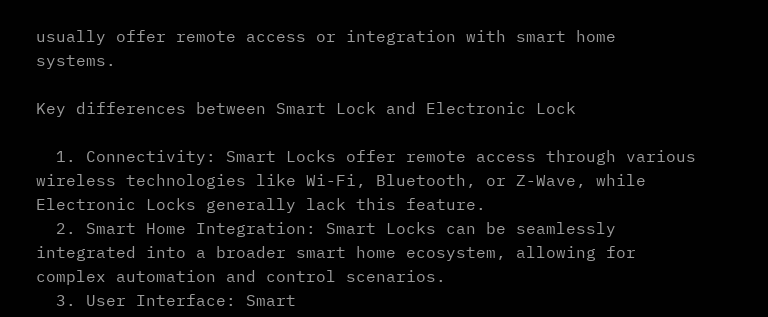usually offer remote access or integration with smart home systems.

Key differences between Smart Lock and Electronic Lock

  1. Connectivity: Smart Locks offer remote access through various wireless technologies like Wi-Fi, Bluetooth, or Z-Wave, while Electronic Locks generally lack this feature.
  2. Smart Home Integration: Smart Locks can be seamlessly integrated into a broader smart home ecosystem, allowing for complex automation and control scenarios.
  3. User Interface: Smart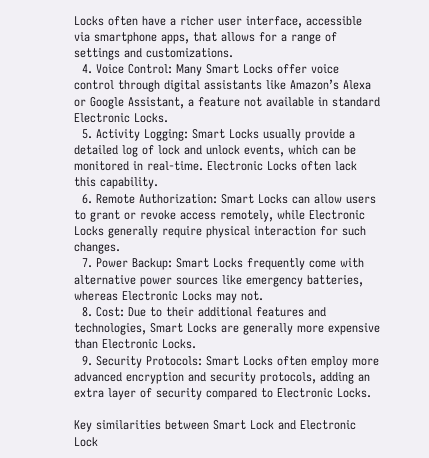Locks often have a richer user interface, accessible via smartphone apps, that allows for a range of settings and customizations.
  4. Voice Control: Many Smart Locks offer voice control through digital assistants like Amazon’s Alexa or Google Assistant, a feature not available in standard Electronic Locks.
  5. Activity Logging: Smart Locks usually provide a detailed log of lock and unlock events, which can be monitored in real-time. Electronic Locks often lack this capability.
  6. Remote Authorization: Smart Locks can allow users to grant or revoke access remotely, while Electronic Locks generally require physical interaction for such changes.
  7. Power Backup: Smart Locks frequently come with alternative power sources like emergency batteries, whereas Electronic Locks may not.
  8. Cost: Due to their additional features and technologies, Smart Locks are generally more expensive than Electronic Locks.
  9. Security Protocols: Smart Locks often employ more advanced encryption and security protocols, adding an extra layer of security compared to Electronic Locks.

Key similarities between Smart Lock and Electronic Lock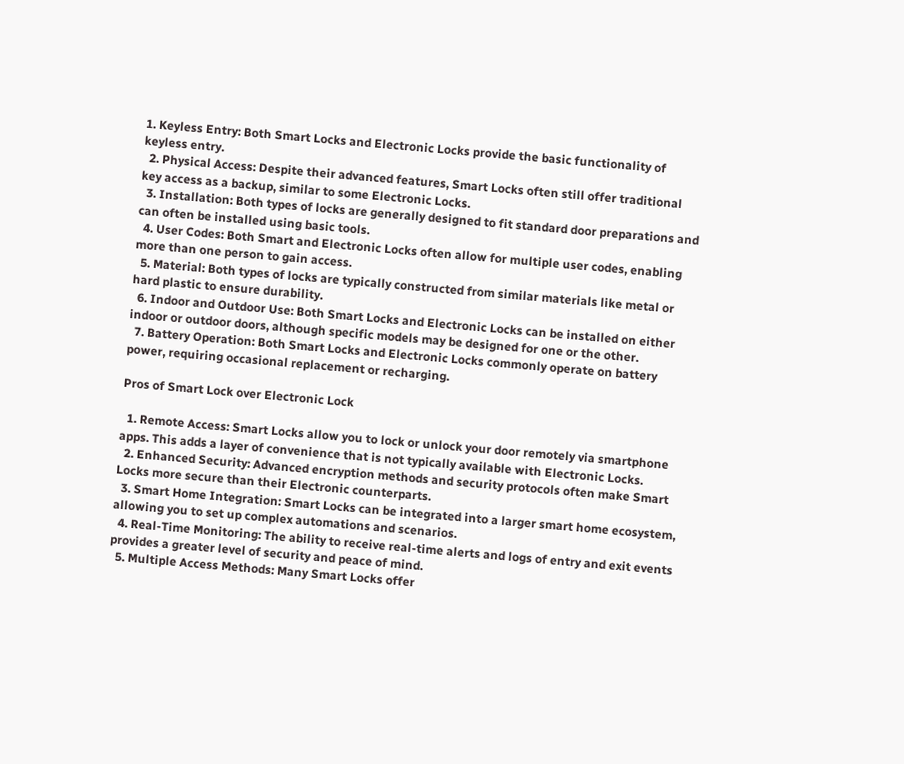1. Keyless Entry: Both Smart Locks and Electronic Locks provide the basic functionality of keyless entry.
  2. Physical Access: Despite their advanced features, Smart Locks often still offer traditional key access as a backup, similar to some Electronic Locks.
  3. Installation: Both types of locks are generally designed to fit standard door preparations and can often be installed using basic tools.
  4. User Codes: Both Smart and Electronic Locks often allow for multiple user codes, enabling more than one person to gain access.
  5. Material: Both types of locks are typically constructed from similar materials like metal or hard plastic to ensure durability.
  6. Indoor and Outdoor Use: Both Smart Locks and Electronic Locks can be installed on either indoor or outdoor doors, although specific models may be designed for one or the other.
  7. Battery Operation: Both Smart Locks and Electronic Locks commonly operate on battery power, requiring occasional replacement or recharging.

Pros of Smart Lock over Electronic Lock

  1. Remote Access: Smart Locks allow you to lock or unlock your door remotely via smartphone apps. This adds a layer of convenience that is not typically available with Electronic Locks.
  2. Enhanced Security: Advanced encryption methods and security protocols often make Smart Locks more secure than their Electronic counterparts.
  3. Smart Home Integration: Smart Locks can be integrated into a larger smart home ecosystem, allowing you to set up complex automations and scenarios.
  4. Real-Time Monitoring: The ability to receive real-time alerts and logs of entry and exit events provides a greater level of security and peace of mind.
  5. Multiple Access Methods: Many Smart Locks offer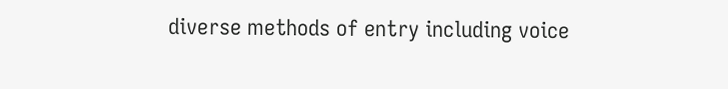diverse methods of entry including voice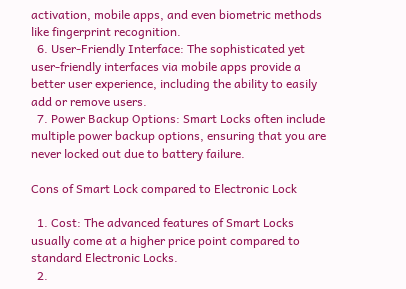activation, mobile apps, and even biometric methods like fingerprint recognition.
  6. User-Friendly Interface: The sophisticated yet user-friendly interfaces via mobile apps provide a better user experience, including the ability to easily add or remove users.
  7. Power Backup Options: Smart Locks often include multiple power backup options, ensuring that you are never locked out due to battery failure.

Cons of Smart Lock compared to Electronic Lock

  1. Cost: The advanced features of Smart Locks usually come at a higher price point compared to standard Electronic Locks.
  2.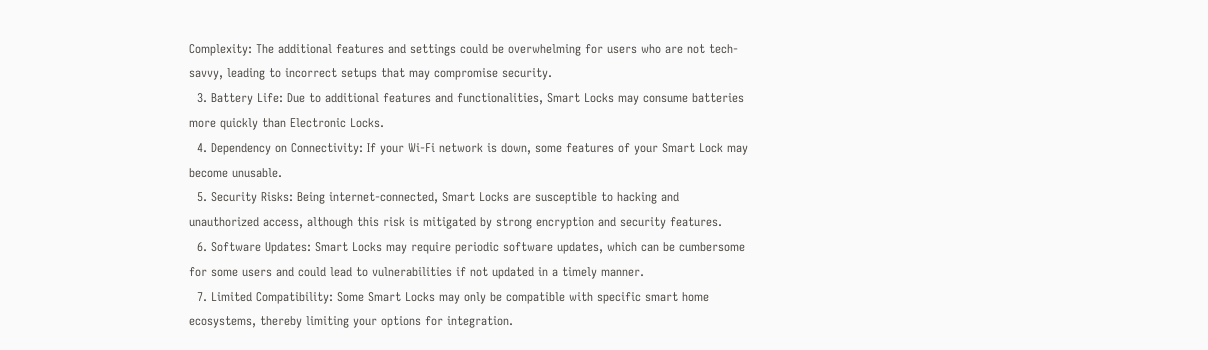Complexity: The additional features and settings could be overwhelming for users who are not tech-savvy, leading to incorrect setups that may compromise security.
  3. Battery Life: Due to additional features and functionalities, Smart Locks may consume batteries more quickly than Electronic Locks.
  4. Dependency on Connectivity: If your Wi-Fi network is down, some features of your Smart Lock may become unusable.
  5. Security Risks: Being internet-connected, Smart Locks are susceptible to hacking and unauthorized access, although this risk is mitigated by strong encryption and security features.
  6. Software Updates: Smart Locks may require periodic software updates, which can be cumbersome for some users and could lead to vulnerabilities if not updated in a timely manner.
  7. Limited Compatibility: Some Smart Locks may only be compatible with specific smart home ecosystems, thereby limiting your options for integration.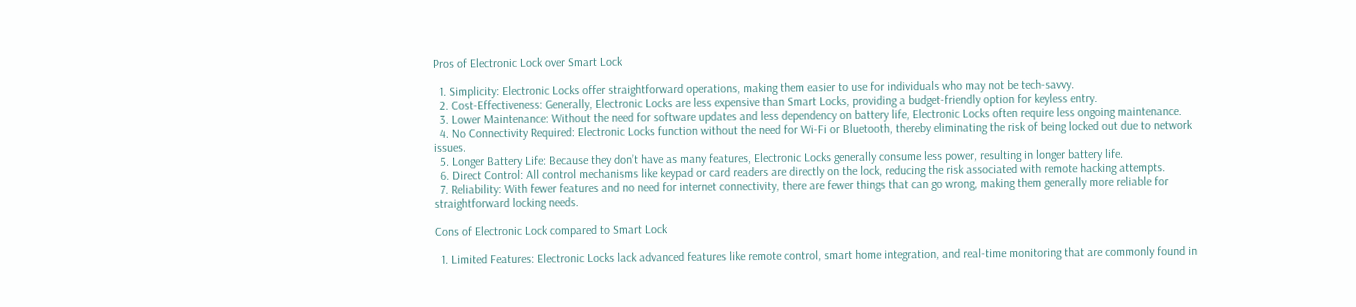Pros of Electronic Lock over Smart Lock

  1. Simplicity: Electronic Locks offer straightforward operations, making them easier to use for individuals who may not be tech-savvy.
  2. Cost-Effectiveness: Generally, Electronic Locks are less expensive than Smart Locks, providing a budget-friendly option for keyless entry.
  3. Lower Maintenance: Without the need for software updates and less dependency on battery life, Electronic Locks often require less ongoing maintenance.
  4. No Connectivity Required: Electronic Locks function without the need for Wi-Fi or Bluetooth, thereby eliminating the risk of being locked out due to network issues.
  5. Longer Battery Life: Because they don’t have as many features, Electronic Locks generally consume less power, resulting in longer battery life.
  6. Direct Control: All control mechanisms like keypad or card readers are directly on the lock, reducing the risk associated with remote hacking attempts.
  7. Reliability: With fewer features and no need for internet connectivity, there are fewer things that can go wrong, making them generally more reliable for straightforward locking needs.

Cons of Electronic Lock compared to Smart Lock

  1. Limited Features: Electronic Locks lack advanced features like remote control, smart home integration, and real-time monitoring that are commonly found in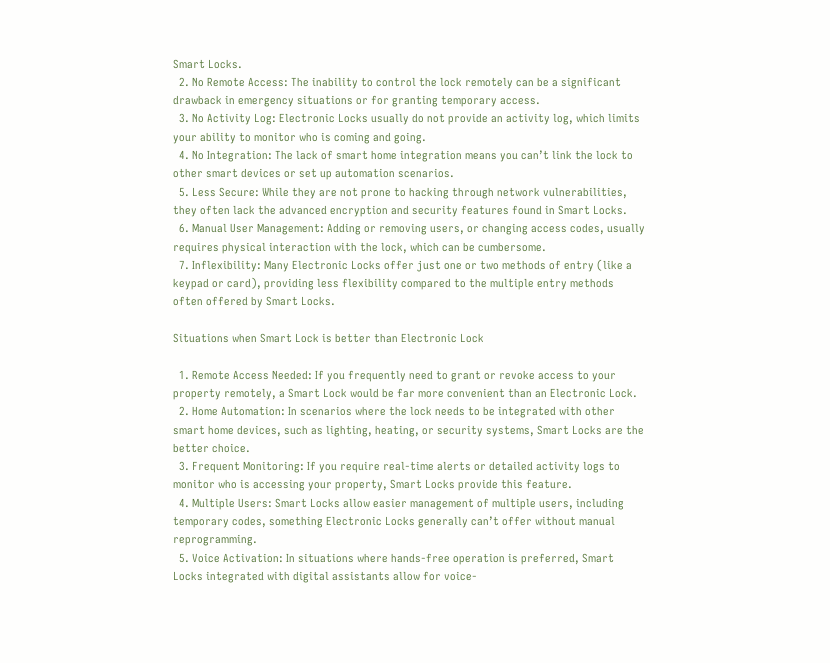Smart Locks.
  2. No Remote Access: The inability to control the lock remotely can be a significant drawback in emergency situations or for granting temporary access.
  3. No Activity Log: Electronic Locks usually do not provide an activity log, which limits your ability to monitor who is coming and going.
  4. No Integration: The lack of smart home integration means you can’t link the lock to other smart devices or set up automation scenarios.
  5. Less Secure: While they are not prone to hacking through network vulnerabilities, they often lack the advanced encryption and security features found in Smart Locks.
  6. Manual User Management: Adding or removing users, or changing access codes, usually requires physical interaction with the lock, which can be cumbersome.
  7. Inflexibility: Many Electronic Locks offer just one or two methods of entry (like a keypad or card), providing less flexibility compared to the multiple entry methods often offered by Smart Locks.

Situations when Smart Lock is better than Electronic Lock

  1. Remote Access Needed: If you frequently need to grant or revoke access to your property remotely, a Smart Lock would be far more convenient than an Electronic Lock.
  2. Home Automation: In scenarios where the lock needs to be integrated with other smart home devices, such as lighting, heating, or security systems, Smart Locks are the better choice.
  3. Frequent Monitoring: If you require real-time alerts or detailed activity logs to monitor who is accessing your property, Smart Locks provide this feature.
  4. Multiple Users: Smart Locks allow easier management of multiple users, including temporary codes, something Electronic Locks generally can’t offer without manual reprogramming.
  5. Voice Activation: In situations where hands-free operation is preferred, Smart Locks integrated with digital assistants allow for voice-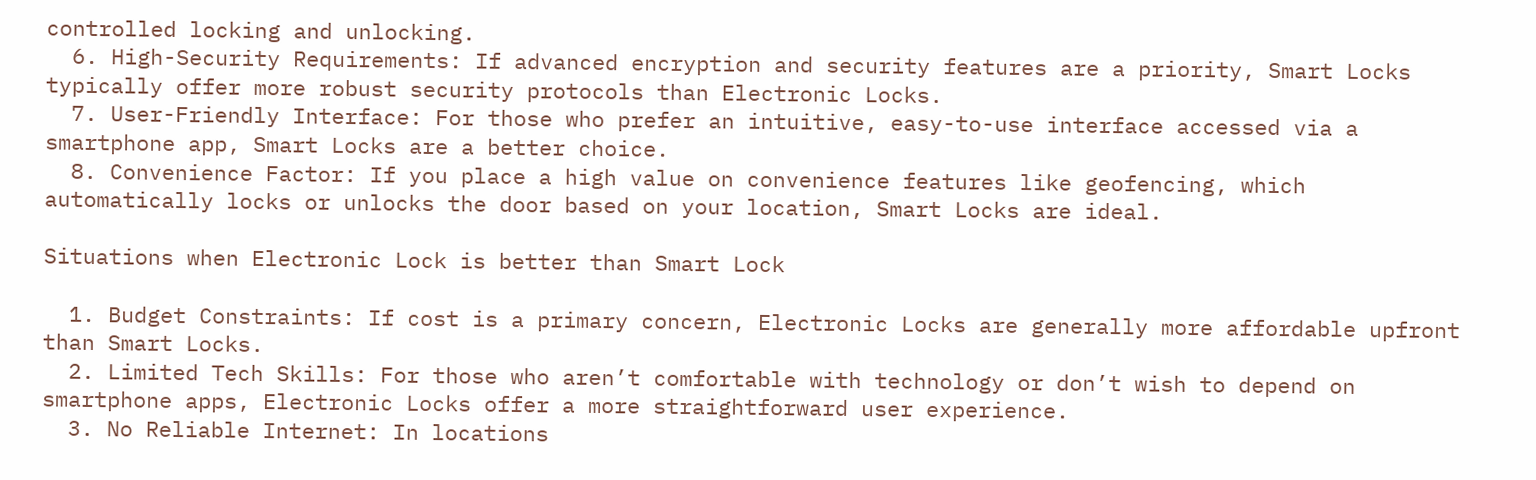controlled locking and unlocking.
  6. High-Security Requirements: If advanced encryption and security features are a priority, Smart Locks typically offer more robust security protocols than Electronic Locks.
  7. User-Friendly Interface: For those who prefer an intuitive, easy-to-use interface accessed via a smartphone app, Smart Locks are a better choice.
  8. Convenience Factor: If you place a high value on convenience features like geofencing, which automatically locks or unlocks the door based on your location, Smart Locks are ideal.

Situations when Electronic Lock is better than Smart Lock

  1. Budget Constraints: If cost is a primary concern, Electronic Locks are generally more affordable upfront than Smart Locks.
  2. Limited Tech Skills: For those who aren’t comfortable with technology or don’t wish to depend on smartphone apps, Electronic Locks offer a more straightforward user experience.
  3. No Reliable Internet: In locations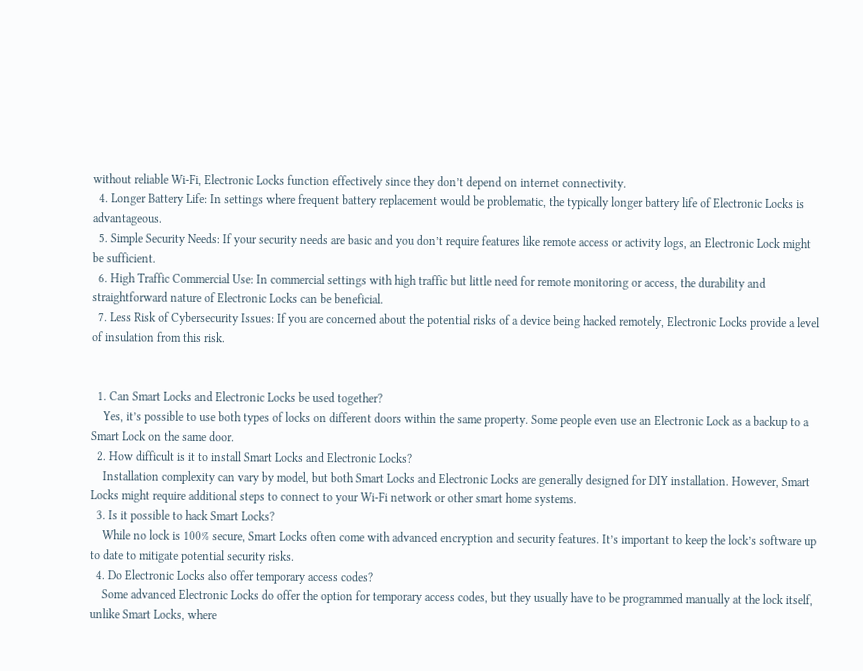without reliable Wi-Fi, Electronic Locks function effectively since they don’t depend on internet connectivity.
  4. Longer Battery Life: In settings where frequent battery replacement would be problematic, the typically longer battery life of Electronic Locks is advantageous.
  5. Simple Security Needs: If your security needs are basic and you don’t require features like remote access or activity logs, an Electronic Lock might be sufficient.
  6. High Traffic Commercial Use: In commercial settings with high traffic but little need for remote monitoring or access, the durability and straightforward nature of Electronic Locks can be beneficial.
  7. Less Risk of Cybersecurity Issues: If you are concerned about the potential risks of a device being hacked remotely, Electronic Locks provide a level of insulation from this risk.


  1. Can Smart Locks and Electronic Locks be used together?
    Yes, it’s possible to use both types of locks on different doors within the same property. Some people even use an Electronic Lock as a backup to a Smart Lock on the same door.
  2. How difficult is it to install Smart Locks and Electronic Locks?
    Installation complexity can vary by model, but both Smart Locks and Electronic Locks are generally designed for DIY installation. However, Smart Locks might require additional steps to connect to your Wi-Fi network or other smart home systems.
  3. Is it possible to hack Smart Locks?
    While no lock is 100% secure, Smart Locks often come with advanced encryption and security features. It’s important to keep the lock’s software up to date to mitigate potential security risks.
  4. Do Electronic Locks also offer temporary access codes?
    Some advanced Electronic Locks do offer the option for temporary access codes, but they usually have to be programmed manually at the lock itself, unlike Smart Locks, where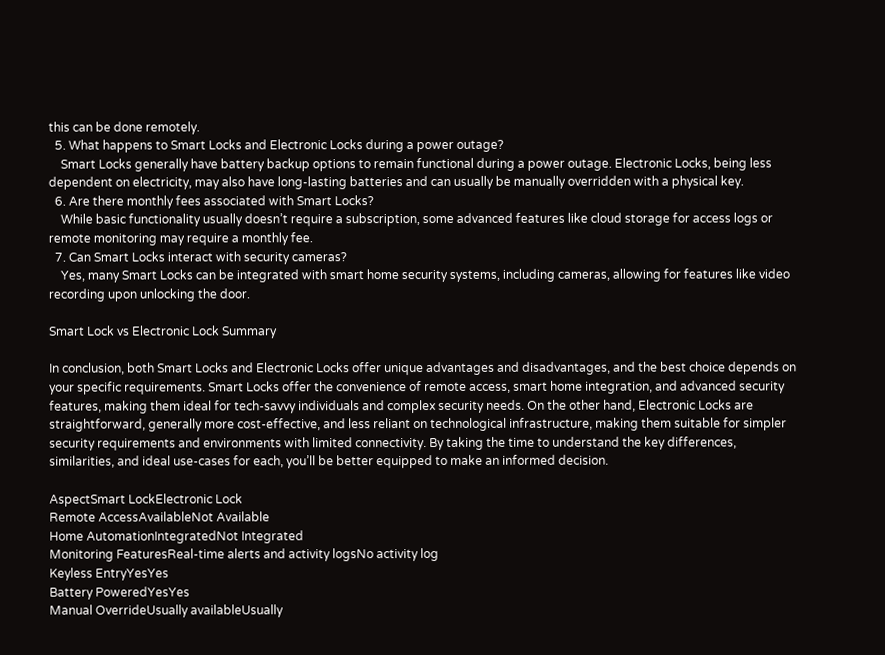this can be done remotely.
  5. What happens to Smart Locks and Electronic Locks during a power outage?
    Smart Locks generally have battery backup options to remain functional during a power outage. Electronic Locks, being less dependent on electricity, may also have long-lasting batteries and can usually be manually overridden with a physical key.
  6. Are there monthly fees associated with Smart Locks?
    While basic functionality usually doesn’t require a subscription, some advanced features like cloud storage for access logs or remote monitoring may require a monthly fee.
  7. Can Smart Locks interact with security cameras?
    Yes, many Smart Locks can be integrated with smart home security systems, including cameras, allowing for features like video recording upon unlocking the door.

Smart Lock vs Electronic Lock Summary

In conclusion, both Smart Locks and Electronic Locks offer unique advantages and disadvantages, and the best choice depends on your specific requirements. Smart Locks offer the convenience of remote access, smart home integration, and advanced security features, making them ideal for tech-savvy individuals and complex security needs. On the other hand, Electronic Locks are straightforward, generally more cost-effective, and less reliant on technological infrastructure, making them suitable for simpler security requirements and environments with limited connectivity. By taking the time to understand the key differences, similarities, and ideal use-cases for each, you’ll be better equipped to make an informed decision.

AspectSmart LockElectronic Lock
Remote AccessAvailableNot Available
Home AutomationIntegratedNot Integrated
Monitoring FeaturesReal-time alerts and activity logsNo activity log
Keyless EntryYesYes
Battery PoweredYesYes
Manual OverrideUsually availableUsually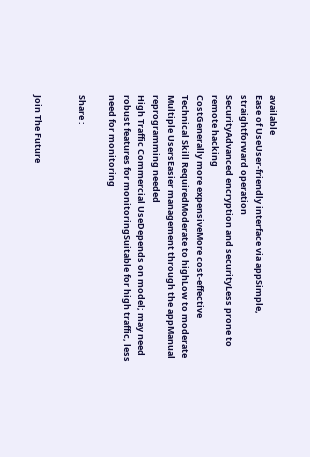available
Ease of UseUser-friendly interface via appSimple, straightforward operation
SecurityAdvanced encryption and securityLess prone to remote hacking
CostGenerally more expensiveMore cost-effective
Technical Skill RequiredModerate to highLow to moderate
Multiple UsersEasier management through the appManual reprogramming needed
High Traffic Commercial UseDepends on model; may need robust features for monitoringSuitable for high traffic, less need for monitoring

Share :


Join The Future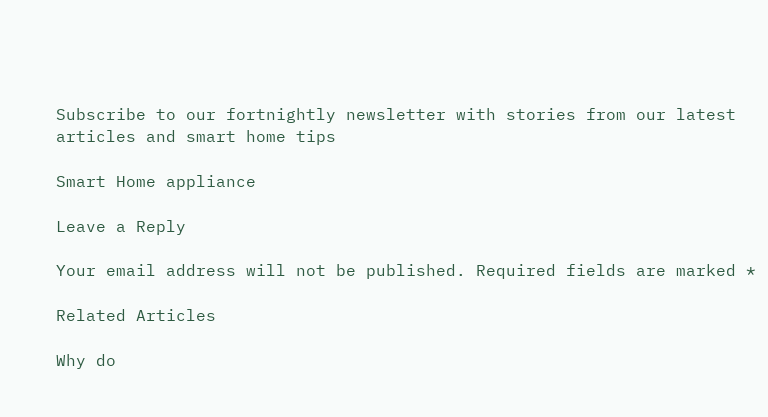Subscribe to our fortnightly newsletter with stories from our latest articles and smart home tips

Smart Home appliance

Leave a Reply

Your email address will not be published. Required fields are marked *

Related Articles

Why do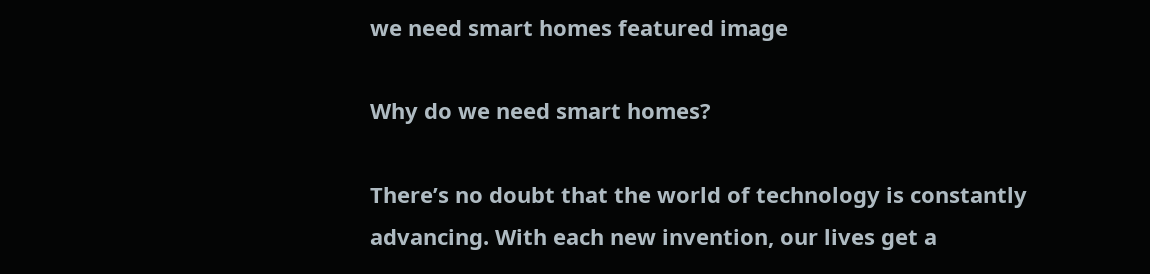we need smart homes featured image

Why do we need smart homes?

There’s no doubt that the world of technology is constantly advancing. With each new invention, our lives get a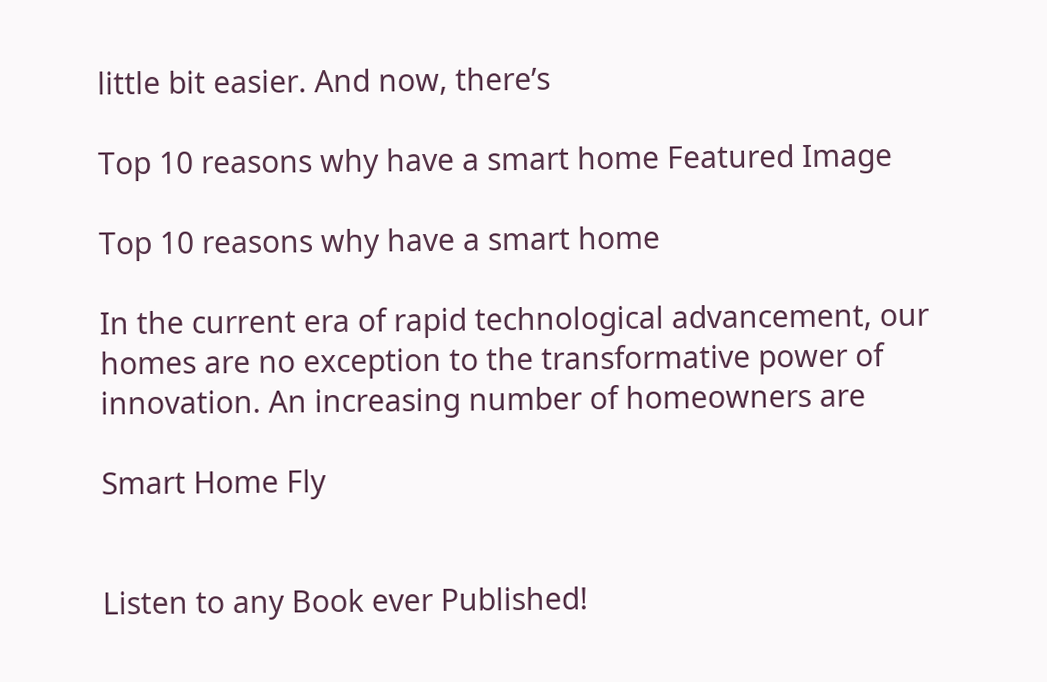little bit easier. And now, there’s

Top 10 reasons why have a smart home Featured Image

Top 10 reasons why have a smart home

In the current era of rapid technological advancement, our homes are no exception to the transformative power of innovation. An increasing number of homeowners are

Smart Home Fly


Listen to any Book ever Published!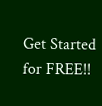Get Started for FREE!!